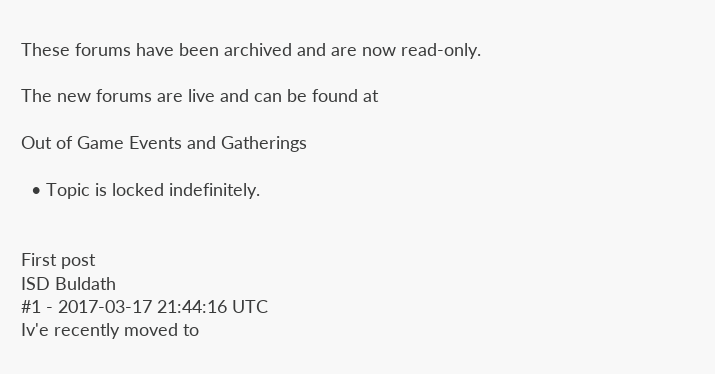These forums have been archived and are now read-only.

The new forums are live and can be found at

Out of Game Events and Gatherings

  • Topic is locked indefinitely.


First post
ISD Buldath
#1 - 2017-03-17 21:44:16 UTC
Iv'e recently moved to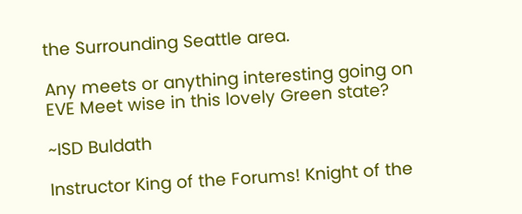the Surrounding Seattle area.

Any meets or anything interesting going on EVE Meet wise in this lovely Green state?

~ISD Buldath

Instructor King of the Forums! Knight of the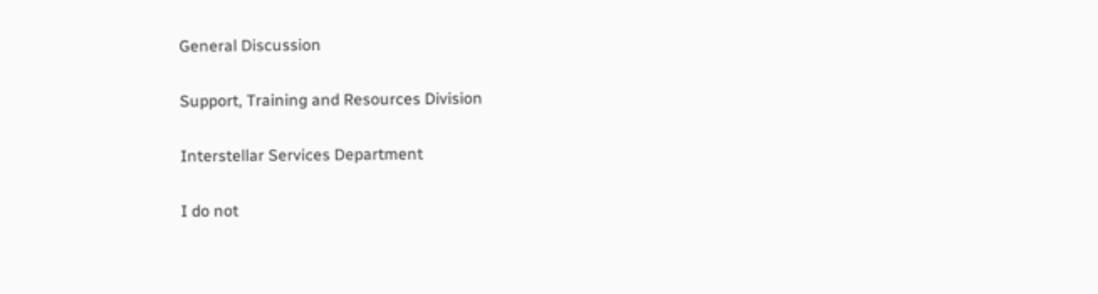General Discussion

Support, Training and Resources Division

Interstellar Services Department

I do not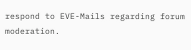respond to EVE-Mails regarding forum moderation.